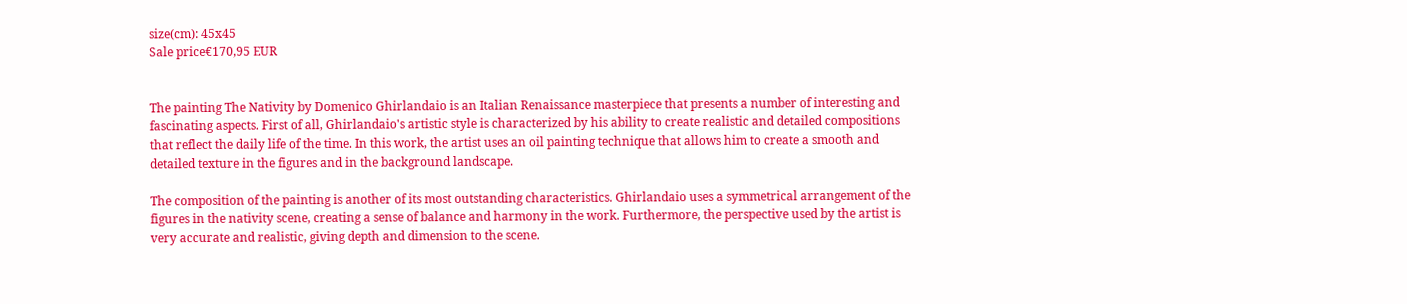size(cm): 45x45
Sale price€170,95 EUR


The painting The Nativity by Domenico Ghirlandaio is an Italian Renaissance masterpiece that presents a number of interesting and fascinating aspects. First of all, Ghirlandaio's artistic style is characterized by his ability to create realistic and detailed compositions that reflect the daily life of the time. In this work, the artist uses an oil painting technique that allows him to create a smooth and detailed texture in the figures and in the background landscape.

The composition of the painting is another of its most outstanding characteristics. Ghirlandaio uses a symmetrical arrangement of the figures in the nativity scene, creating a sense of balance and harmony in the work. Furthermore, the perspective used by the artist is very accurate and realistic, giving depth and dimension to the scene.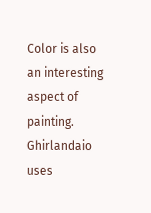Color is also an interesting aspect of painting. Ghirlandaio uses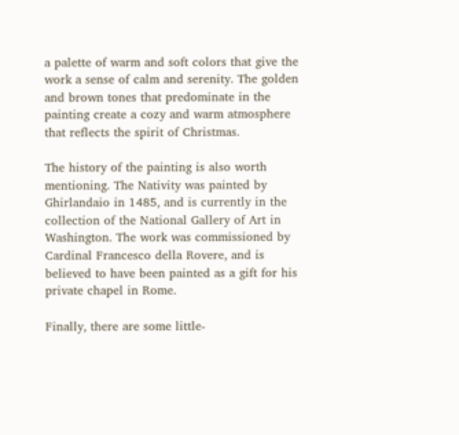a palette of warm and soft colors that give the work a sense of calm and serenity. The golden and brown tones that predominate in the painting create a cozy and warm atmosphere that reflects the spirit of Christmas.

The history of the painting is also worth mentioning. The Nativity was painted by Ghirlandaio in 1485, and is currently in the collection of the National Gallery of Art in Washington. The work was commissioned by Cardinal Francesco della Rovere, and is believed to have been painted as a gift for his private chapel in Rome.

Finally, there are some little-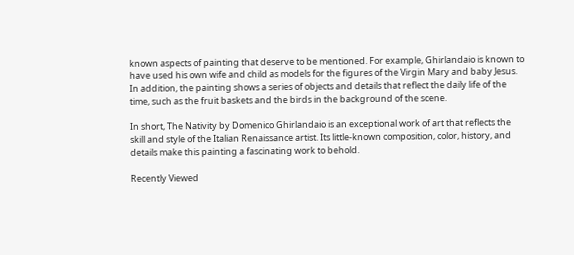known aspects of painting that deserve to be mentioned. For example, Ghirlandaio is known to have used his own wife and child as models for the figures of the Virgin Mary and baby Jesus. In addition, the painting shows a series of objects and details that reflect the daily life of the time, such as the fruit baskets and the birds in the background of the scene.

In short, The Nativity by Domenico Ghirlandaio is an exceptional work of art that reflects the skill and style of the Italian Renaissance artist. Its little-known composition, color, history, and details make this painting a fascinating work to behold.

Recently Viewed